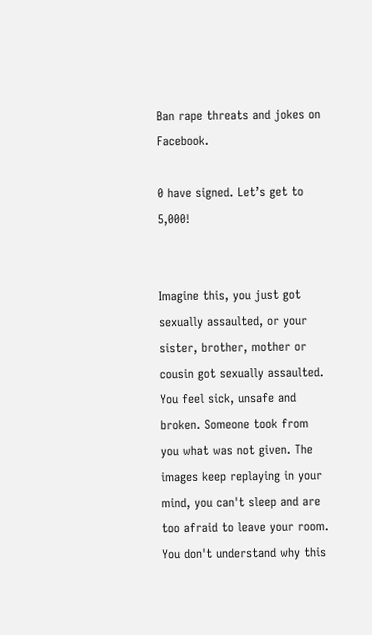Ban rape threats and jokes on Facebook.

0 have signed. Let’s get to 5,000!


Imagine this, you just got sexually assaulted, or your sister, brother, mother or cousin got sexually assaulted. You feel sick, unsafe and broken. Someone took from you what was not given. The images keep replaying in your mind, you can't sleep and are too afraid to leave your room. You don't understand why this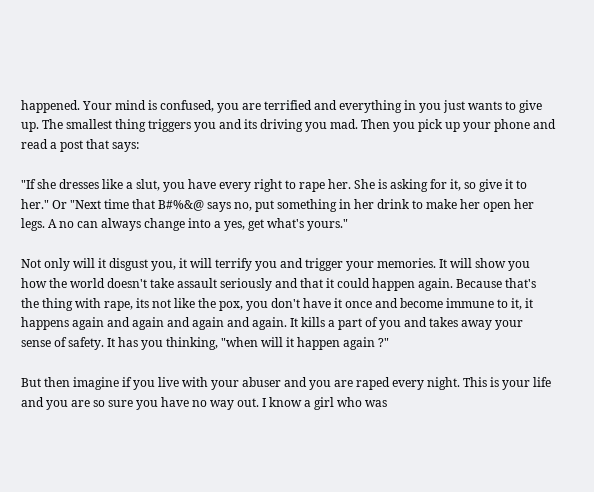happened. Your mind is confused, you are terrified and everything in you just wants to give up. The smallest thing triggers you and its driving you mad. Then you pick up your phone and read a post that says:

"If she dresses like a slut, you have every right to rape her. She is asking for it, so give it to her." Or "Next time that B#%&@ says no, put something in her drink to make her open her legs. A no can always change into a yes, get what's yours."

Not only will it disgust you, it will terrify you and trigger your memories. It will show you how the world doesn't take assault seriously and that it could happen again. Because that's the thing with rape, its not like the pox, you don't have it once and become immune to it, it happens again and again and again and again. It kills a part of you and takes away your sense of safety. It has you thinking, "when will it happen again ?"

But then imagine if you live with your abuser and you are raped every night. This is your life and you are so sure you have no way out. I know a girl who was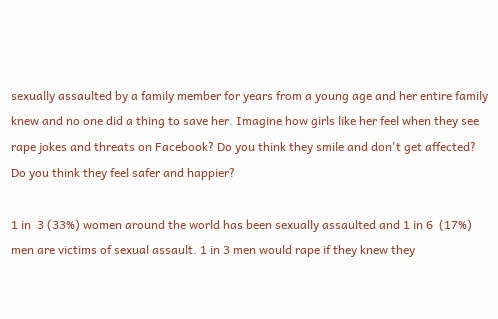sexually assaulted by a family member for years from a young age and her entire family knew and no one did a thing to save her. Imagine how girls like her feel when they see rape jokes and threats on Facebook? Do you think they smile and don't get affected? Do you think they feel safer and happier?

1 in  3 (33%) women around the world has been sexually assaulted and 1 in 6  (17%) men are victims of sexual assault. 1 in 3 men would rape if they knew they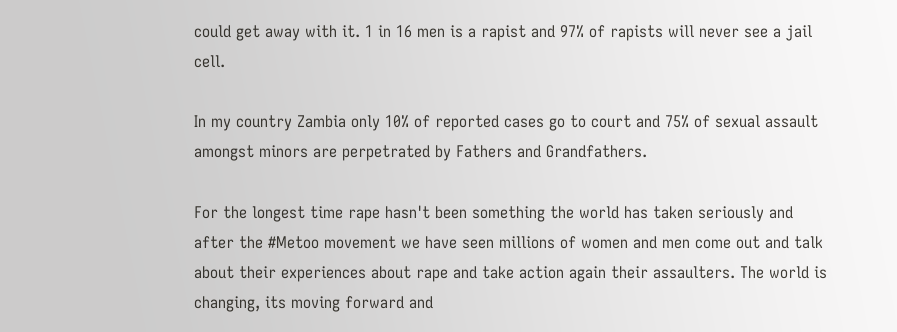could get away with it. 1 in 16 men is a rapist and 97% of rapists will never see a jail cell.

In my country Zambia only 10% of reported cases go to court and 75% of sexual assault amongst minors are perpetrated by Fathers and Grandfathers.

For the longest time rape hasn't been something the world has taken seriously and after the #Metoo movement we have seen millions of women and men come out and talk about their experiences about rape and take action again their assaulters. The world is changing, its moving forward and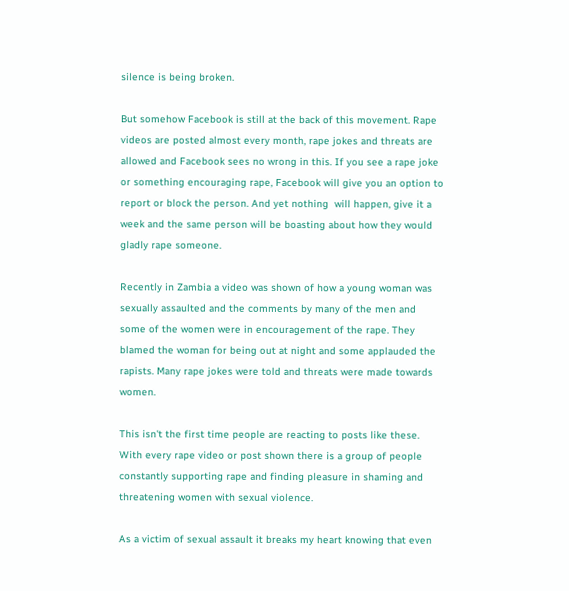silence is being broken.

But somehow Facebook is still at the back of this movement. Rape videos are posted almost every month, rape jokes and threats are allowed and Facebook sees no wrong in this. If you see a rape joke or something encouraging rape, Facebook will give you an option to report or block the person. And yet nothing  will happen, give it a week and the same person will be boasting about how they would gladly rape someone.

Recently in Zambia a video was shown of how a young woman was sexually assaulted and the comments by many of the men and some of the women were in encouragement of the rape. They blamed the woman for being out at night and some applauded the rapists. Many rape jokes were told and threats were made towards women.

This isn't the first time people are reacting to posts like these. With every rape video or post shown there is a group of people constantly supporting rape and finding pleasure in shaming and threatening women with sexual violence.

As a victim of sexual assault it breaks my heart knowing that even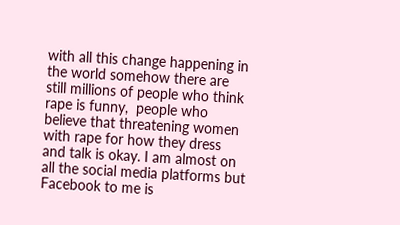with all this change happening in the world somehow there are still millions of people who think rape is funny,  people who believe that threatening women with rape for how they dress and talk is okay. I am almost on all the social media platforms but Facebook to me is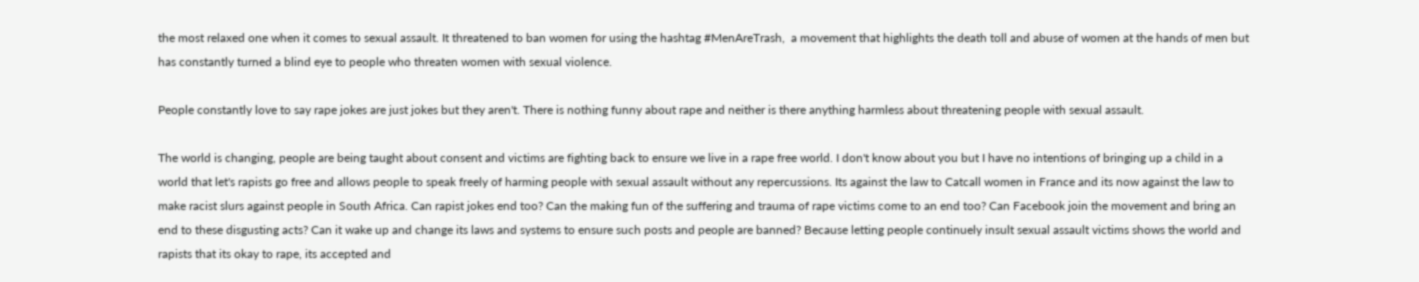the most relaxed one when it comes to sexual assault. It threatened to ban women for using the hashtag #MenAreTrash,  a movement that highlights the death toll and abuse of women at the hands of men but has constantly turned a blind eye to people who threaten women with sexual violence.

People constantly love to say rape jokes are just jokes but they aren't. There is nothing funny about rape and neither is there anything harmless about threatening people with sexual assault.

The world is changing, people are being taught about consent and victims are fighting back to ensure we live in a rape free world. I don't know about you but I have no intentions of bringing up a child in a world that let's rapists go free and allows people to speak freely of harming people with sexual assault without any repercussions. Its against the law to Catcall women in France and its now against the law to make racist slurs against people in South Africa. Can rapist jokes end too? Can the making fun of the suffering and trauma of rape victims come to an end too? Can Facebook join the movement and bring an end to these disgusting acts? Can it wake up and change its laws and systems to ensure such posts and people are banned? Because letting people continuely insult sexual assault victims shows the world and rapists that its okay to rape, its accepted and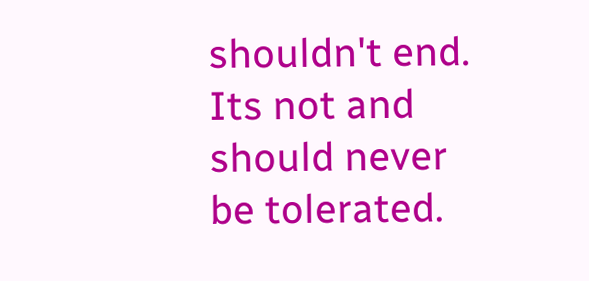shouldn't end. Its not and should never be tolerated.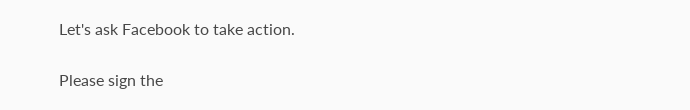Let's ask Facebook to take action.

Please sign the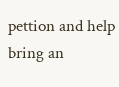pettion and help bring an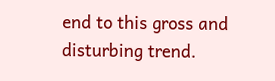end to this gross and disturbing trend.